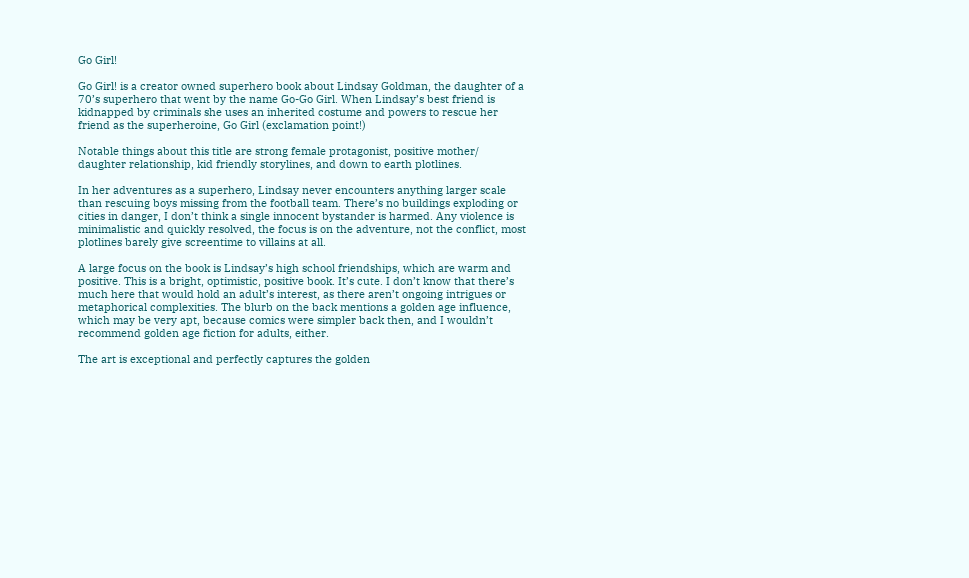Go Girl!

Go Girl! is a creator owned superhero book about Lindsay Goldman, the daughter of a 70’s superhero that went by the name Go-Go Girl. When Lindsay’s best friend is kidnapped by criminals she uses an inherited costume and powers to rescue her friend as the superheroine, Go Girl (exclamation point!)

Notable things about this title are strong female protagonist, positive mother/ daughter relationship, kid friendly storylines, and down to earth plotlines.

In her adventures as a superhero, Lindsay never encounters anything larger scale than rescuing boys missing from the football team. There’s no buildings exploding or cities in danger, I don’t think a single innocent bystander is harmed. Any violence is minimalistic and quickly resolved, the focus is on the adventure, not the conflict, most plotlines barely give screentime to villains at all.

A large focus on the book is Lindsay’s high school friendships, which are warm and positive. This is a bright, optimistic, positive book. It’s cute. I don’t know that there’s much here that would hold an adult’s interest, as there aren’t ongoing intrigues or metaphorical complexities. The blurb on the back mentions a golden age influence, which may be very apt, because comics were simpler back then, and I wouldn’t recommend golden age fiction for adults, either.

The art is exceptional and perfectly captures the golden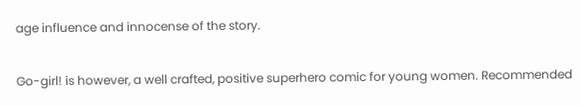age influence and innocense of the story.

Go-girl! is however, a well crafted, positive superhero comic for young women. Recommended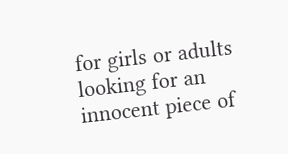for girls or adults looking for an innocent piece of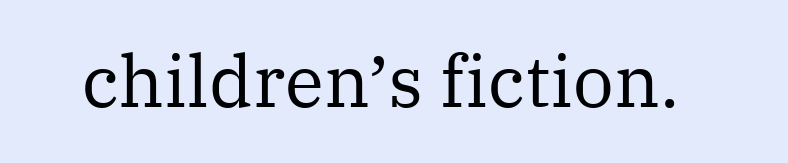children’s fiction.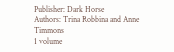Publisher: Dark Horse
Authors: Trina Robbina and Anne Timmons
1 volume